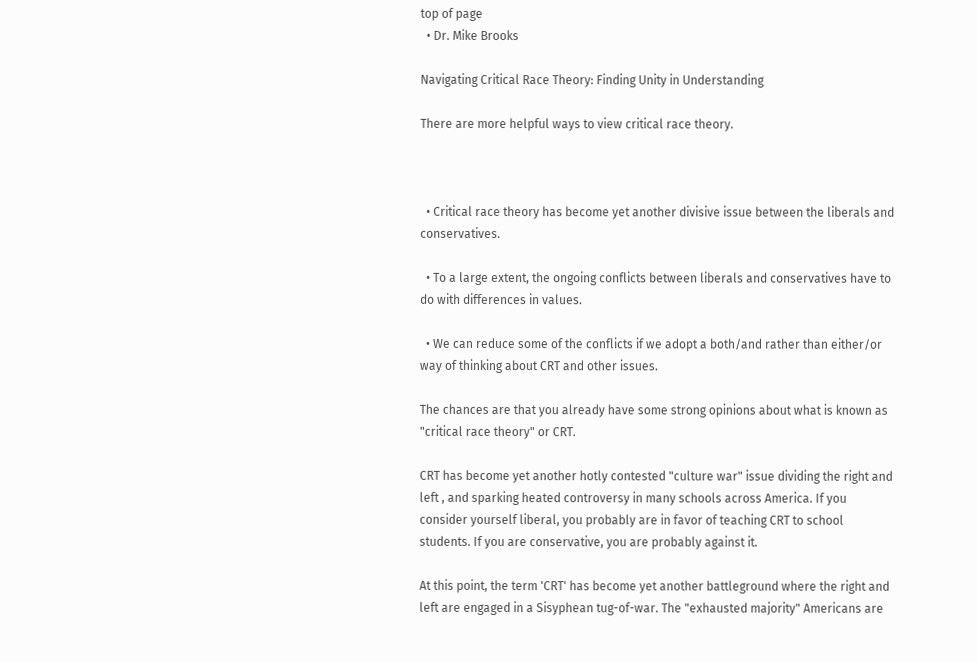top of page
  • Dr. Mike Brooks

Navigating Critical Race Theory: Finding Unity in Understanding

There are more helpful ways to view critical race theory.



  • Critical race theory has become yet another divisive issue between the liberals and conservatives.

  • To a large extent, the ongoing conflicts between liberals and conservatives have to do with differences in values.

  • We can reduce some of the conflicts if we adopt a both/and rather than either/or way of thinking about CRT and other issues.

The chances are that you already have some strong opinions about what is known as "critical race theory" or CRT.

CRT has become yet another hotly contested "culture war" issue dividing the right and left , and sparking heated controversy in many schools across America. If you consider yourself liberal, you probably are in favor of teaching CRT to school students. If you are conservative, you are probably against it.

At this point, the term 'CRT' has become yet another battleground where the right and left are engaged in a Sisyphean tug-of-war. The "exhausted majority" Americans are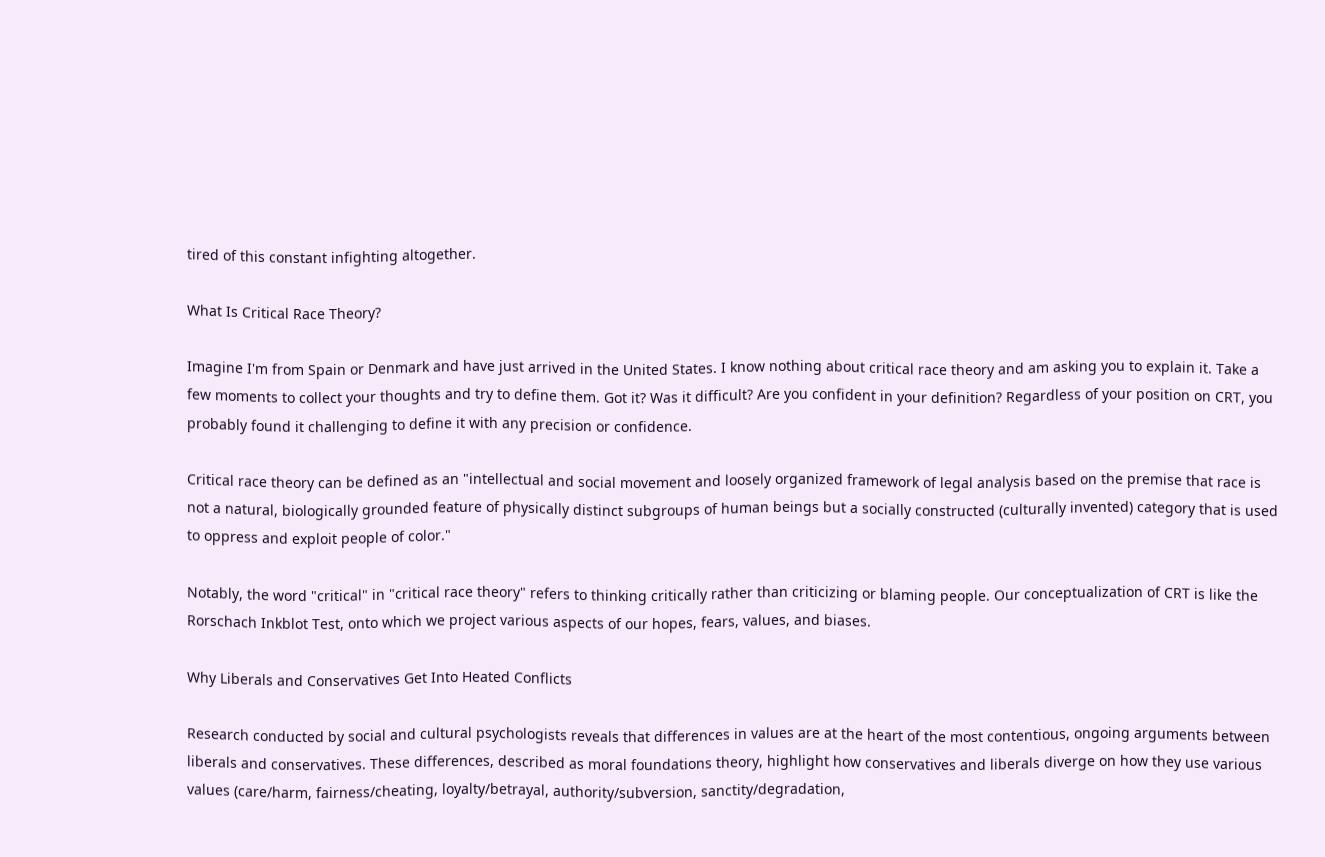tired of this constant infighting altogether.

What Is Critical Race Theory?

Imagine I'm from Spain or Denmark and have just arrived in the United States. I know nothing about critical race theory and am asking you to explain it. Take a few moments to collect your thoughts and try to define them. Got it? Was it difficult? Are you confident in your definition? Regardless of your position on CRT, you probably found it challenging to define it with any precision or confidence.

Critical race theory can be defined as an "intellectual and social movement and loosely organized framework of legal analysis based on the premise that race is not a natural, biologically grounded feature of physically distinct subgroups of human beings but a socially constructed (culturally invented) category that is used to oppress and exploit people of color."

Notably, the word "critical" in "critical race theory" refers to thinking critically rather than criticizing or blaming people. Our conceptualization of CRT is like the Rorschach Inkblot Test, onto which we project various aspects of our hopes, fears, values, and biases.

Why Liberals and Conservatives Get Into Heated Conflicts

Research conducted by social and cultural psychologists reveals that differences in values are at the heart of the most contentious, ongoing arguments between liberals and conservatives. These differences, described as moral foundations theory, highlight how conservatives and liberals diverge on how they use various values (care/harm, fairness/cheating, loyalty/betrayal, authority/subversion, sanctity/degradation,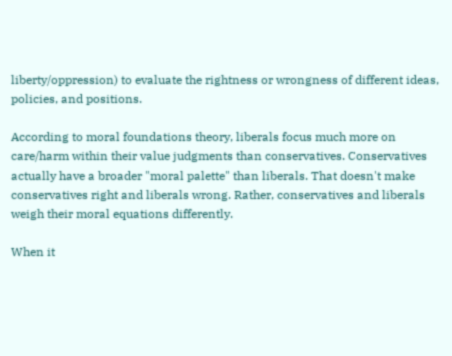liberty/oppression) to evaluate the rightness or wrongness of different ideas, policies, and positions.

According to moral foundations theory, liberals focus much more on care/harm within their value judgments than conservatives. Conservatives actually have a broader "moral palette" than liberals. That doesn't make conservatives right and liberals wrong. Rather, conservatives and liberals weigh their moral equations differently.

When it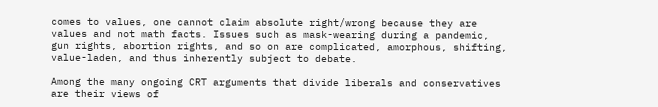comes to values, one cannot claim absolute right/wrong because they are values and not math facts. Issues such as mask-wearing during a pandemic, gun rights, abortion rights, and so on are complicated, amorphous, shifting, value-laden, and thus inherently subject to debate.

Among the many ongoing CRT arguments that divide liberals and conservatives are their views of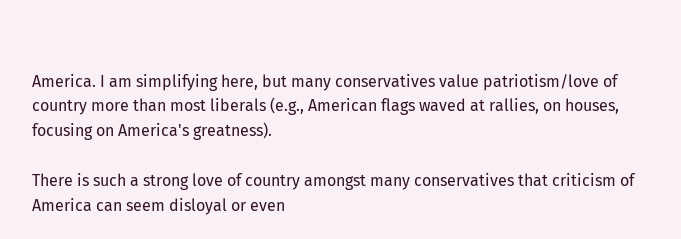America. I am simplifying here, but many conservatives value patriotism/love of country more than most liberals (e.g., American flags waved at rallies, on houses, focusing on America's greatness).

There is such a strong love of country amongst many conservatives that criticism of America can seem disloyal or even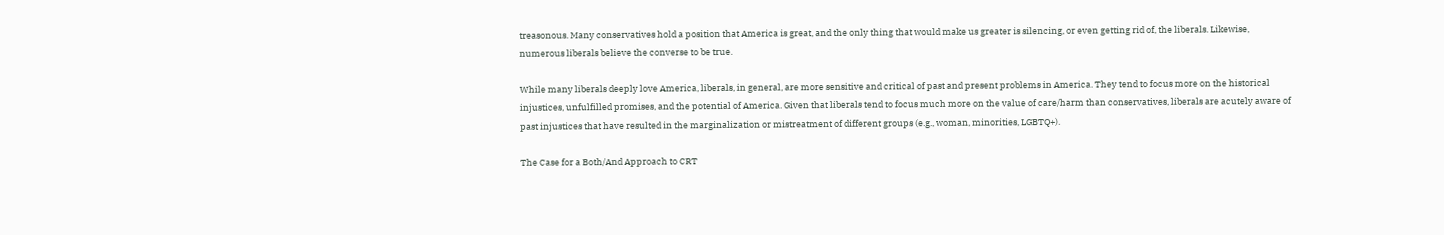treasonous. Many conservatives hold a position that America is great, and the only thing that would make us greater is silencing, or even getting rid of, the liberals. Likewise, numerous liberals believe the converse to be true.

While many liberals deeply love America, liberals, in general, are more sensitive and critical of past and present problems in America. They tend to focus more on the historical injustices, unfulfilled promises, and the potential of America. Given that liberals tend to focus much more on the value of care/harm than conservatives, liberals are acutely aware of past injustices that have resulted in the marginalization or mistreatment of different groups (e.g., woman, minorities, LGBTQ+).

The Case for a Both/And Approach to CRT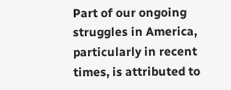Part of our ongoing struggles in America, particularly in recent times, is attributed to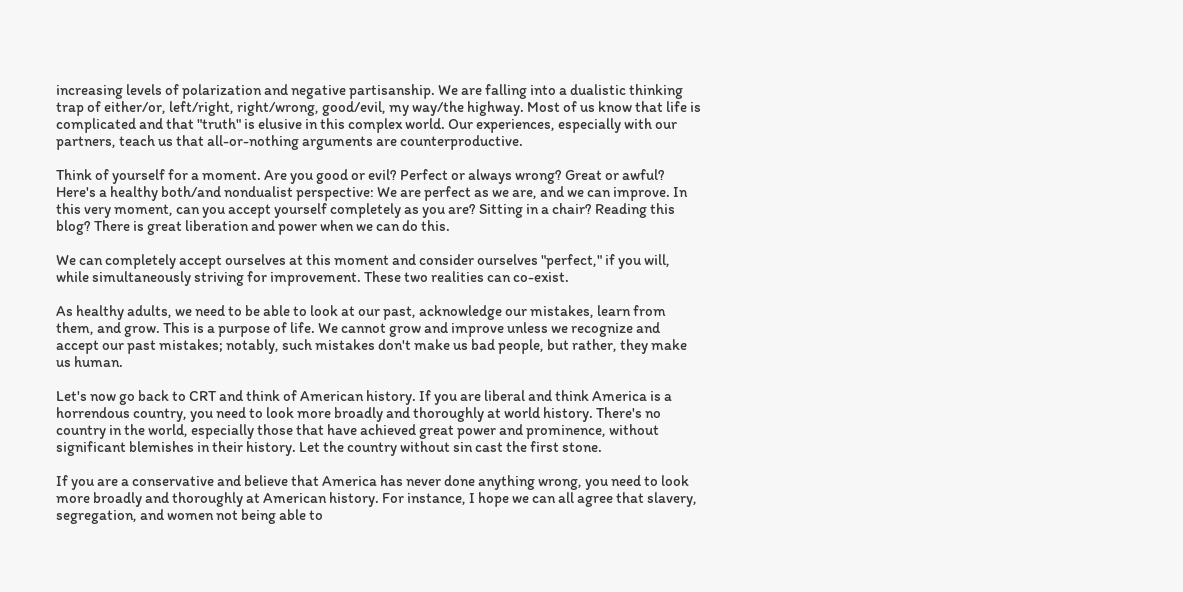increasing levels of polarization and negative partisanship. We are falling into a dualistic thinking trap of either/or, left/right, right/wrong, good/evil, my way/the highway. Most of us know that life is complicated and that "truth" is elusive in this complex world. Our experiences, especially with our partners, teach us that all-or-nothing arguments are counterproductive.

Think of yourself for a moment. Are you good or evil? Perfect or always wrong? Great or awful? Here's a healthy both/and nondualist perspective: We are perfect as we are, and we can improve. In this very moment, can you accept yourself completely as you are? Sitting in a chair? Reading this blog? There is great liberation and power when we can do this.

We can completely accept ourselves at this moment and consider ourselves "perfect," if you will, while simultaneously striving for improvement. These two realities can co-exist.

As healthy adults, we need to be able to look at our past, acknowledge our mistakes, learn from them, and grow. This is a purpose of life. We cannot grow and improve unless we recognize and accept our past mistakes; notably, such mistakes don't make us bad people, but rather, they make us human.

Let's now go back to CRT and think of American history. If you are liberal and think America is a horrendous country, you need to look more broadly and thoroughly at world history. There's no country in the world, especially those that have achieved great power and prominence, without significant blemishes in their history. Let the country without sin cast the first stone.

If you are a conservative and believe that America has never done anything wrong, you need to look more broadly and thoroughly at American history. For instance, I hope we can all agree that slavery, segregation, and women not being able to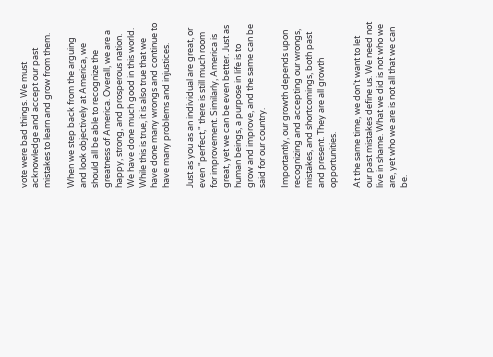vote were bad things. We must acknowledge and accept our past mistakes to learn and grow from them.

When we step back from the arguing and look objectively at America, we should all be able to recognize the greatness of America. Overall, we are a happy, strong, and prosperous nation. We have done much good in this world. While this is true, it is also true that we have done many wrongs and continue to have many problems and injustices.

Just as you as an individual are great, or even "perfect," there is still much room for improvement. Similarly, America is great, yet we can be even better. Just as human beings, a purpose in life is to grow and improve, and the same can be said for our country.

Importantly, our growth depends upon recognizing and accepting our wrongs, mistakes, and shortcomings, both past and present. They are all growth opportunities.

At the same time, we don't want to let our past mistakes define us. We need not live in shame. What we did is not who we are, yet who we are is not all that we can be.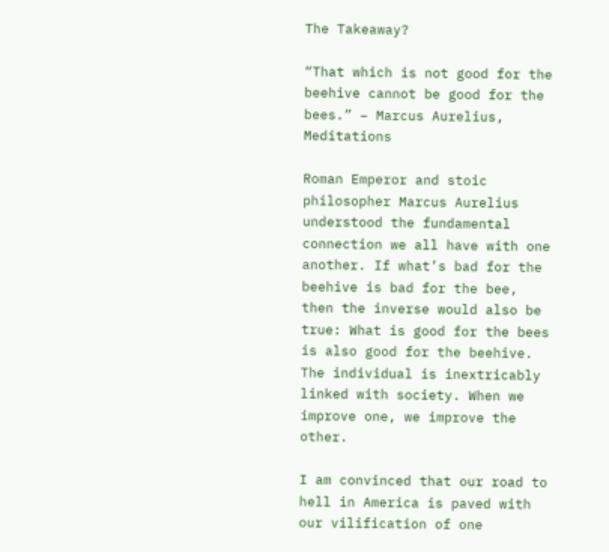The Takeaway?

“That which is not good for the beehive cannot be good for the bees.” – Marcus Aurelius, Meditations

Roman Emperor and stoic philosopher Marcus Aurelius understood the fundamental connection we all have with one another. If what’s bad for the beehive is bad for the bee, then the inverse would also be true: What is good for the bees is also good for the beehive. The individual is inextricably linked with society. When we improve one, we improve the other.

I am convinced that our road to hell in America is paved with our vilification of one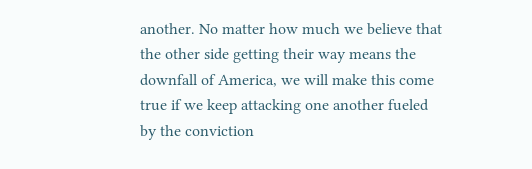another. No matter how much we believe that the other side getting their way means the downfall of America, we will make this come true if we keep attacking one another fueled by the conviction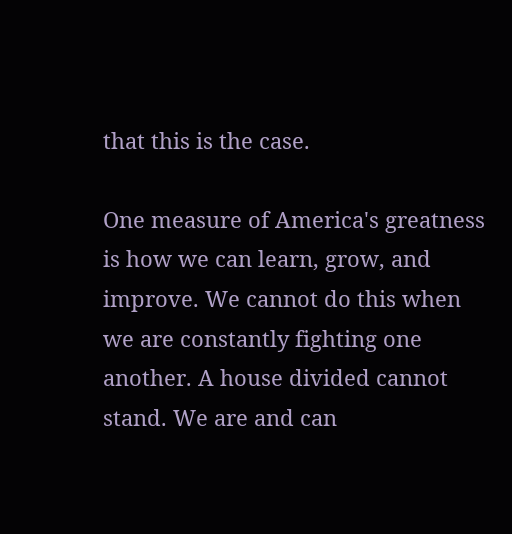that this is the case.

One measure of America's greatness is how we can learn, grow, and improve. We cannot do this when we are constantly fighting one another. A house divided cannot stand. We are and can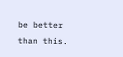be better than this.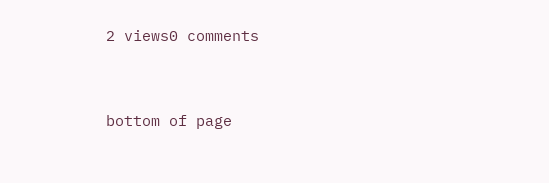2 views0 comments


bottom of page